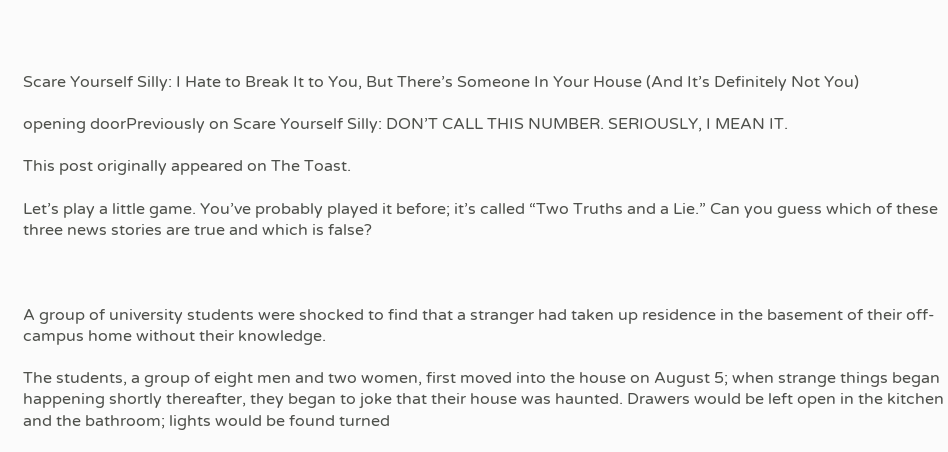Scare Yourself Silly: I Hate to Break It to You, But There’s Someone In Your House (And It’s Definitely Not You)

opening doorPreviously on Scare Yourself Silly: DON’T CALL THIS NUMBER. SERIOUSLY, I MEAN IT.

This post originally appeared on The Toast.

Let’s play a little game. You’ve probably played it before; it’s called “Two Truths and a Lie.” Can you guess which of these three news stories are true and which is false?



A group of university students were shocked to find that a stranger had taken up residence in the basement of their off-campus home without their knowledge.

The students, a group of eight men and two women, first moved into the house on August 5; when strange things began happening shortly thereafter, they began to joke that their house was haunted. Drawers would be left open in the kitchen and the bathroom; lights would be found turned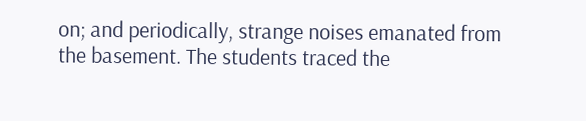on; and periodically, strange noises emanated from the basement. The students traced the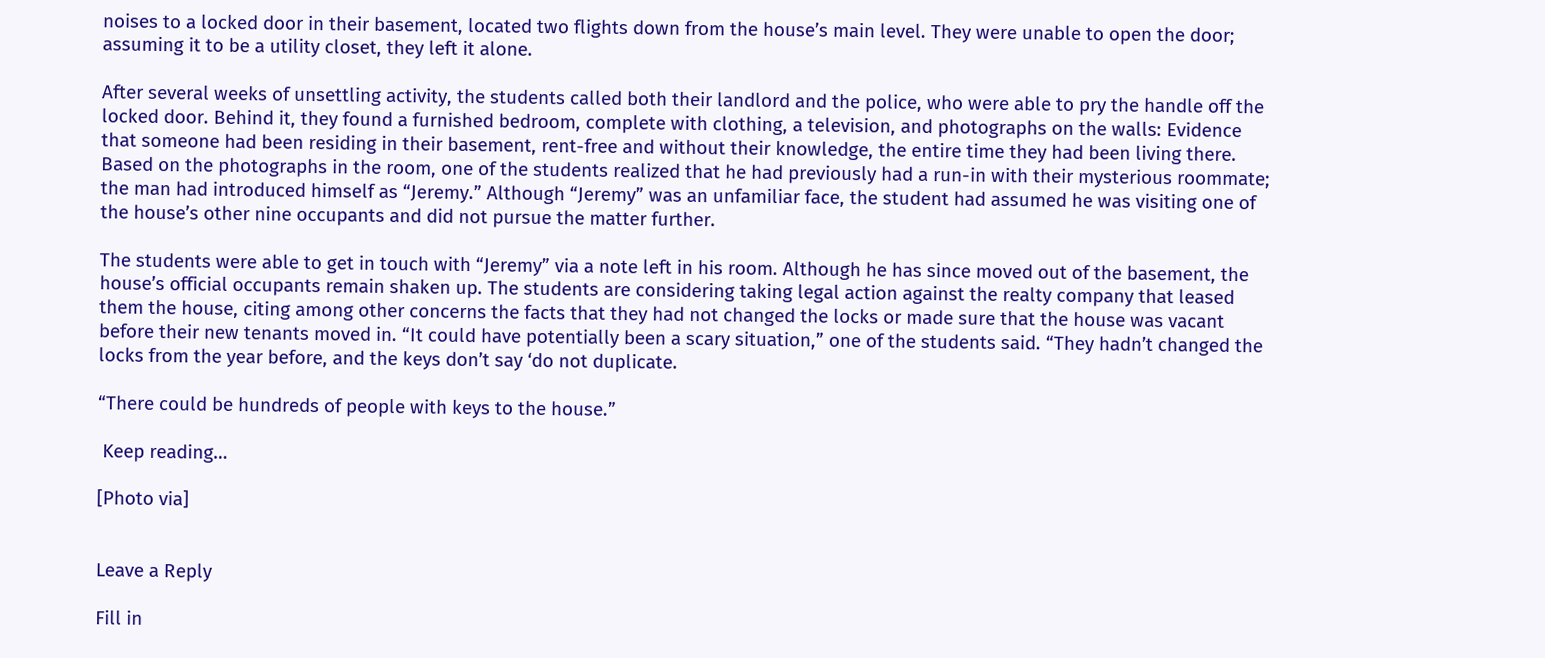noises to a locked door in their basement, located two flights down from the house’s main level. They were unable to open the door; assuming it to be a utility closet, they left it alone.

After several weeks of unsettling activity, the students called both their landlord and the police, who were able to pry the handle off the locked door. Behind it, they found a furnished bedroom, complete with clothing, a television, and photographs on the walls: Evidence that someone had been residing in their basement, rent-free and without their knowledge, the entire time they had been living there. Based on the photographs in the room, one of the students realized that he had previously had a run-in with their mysterious roommate; the man had introduced himself as “Jeremy.” Although “Jeremy” was an unfamiliar face, the student had assumed he was visiting one of the house’s other nine occupants and did not pursue the matter further.

The students were able to get in touch with “Jeremy” via a note left in his room. Although he has since moved out of the basement, the house’s official occupants remain shaken up. The students are considering taking legal action against the realty company that leased them the house, citing among other concerns the facts that they had not changed the locks or made sure that the house was vacant before their new tenants moved in. “It could have potentially been a scary situation,” one of the students said. “They hadn’t changed the locks from the year before, and the keys don’t say ‘do not duplicate.

“There could be hundreds of people with keys to the house.”

 Keep reading…

[Photo via]


Leave a Reply

Fill in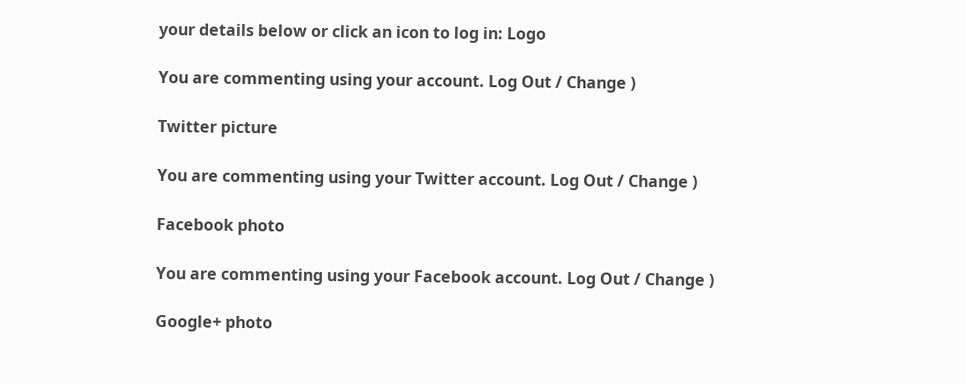your details below or click an icon to log in: Logo

You are commenting using your account. Log Out / Change )

Twitter picture

You are commenting using your Twitter account. Log Out / Change )

Facebook photo

You are commenting using your Facebook account. Log Out / Change )

Google+ photo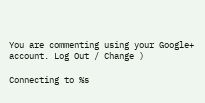You are commenting using your Google+ account. Log Out / Change )

Connecting to %s